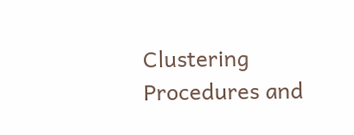Clustering Procedures and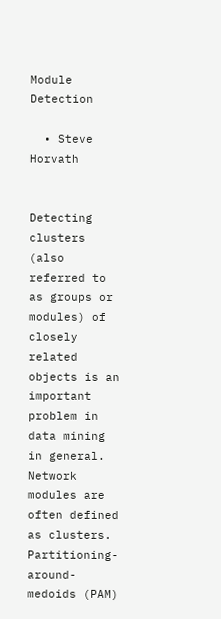Module Detection

  • Steve Horvath


Detecting clusters (also referred to as groups or modules) of closely related objects is an important problem in data mining in general. Network modules are often defined as clusters. Partitioning-around-medoids (PAM)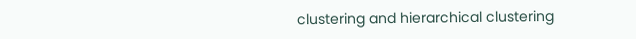clustering and hierarchical clustering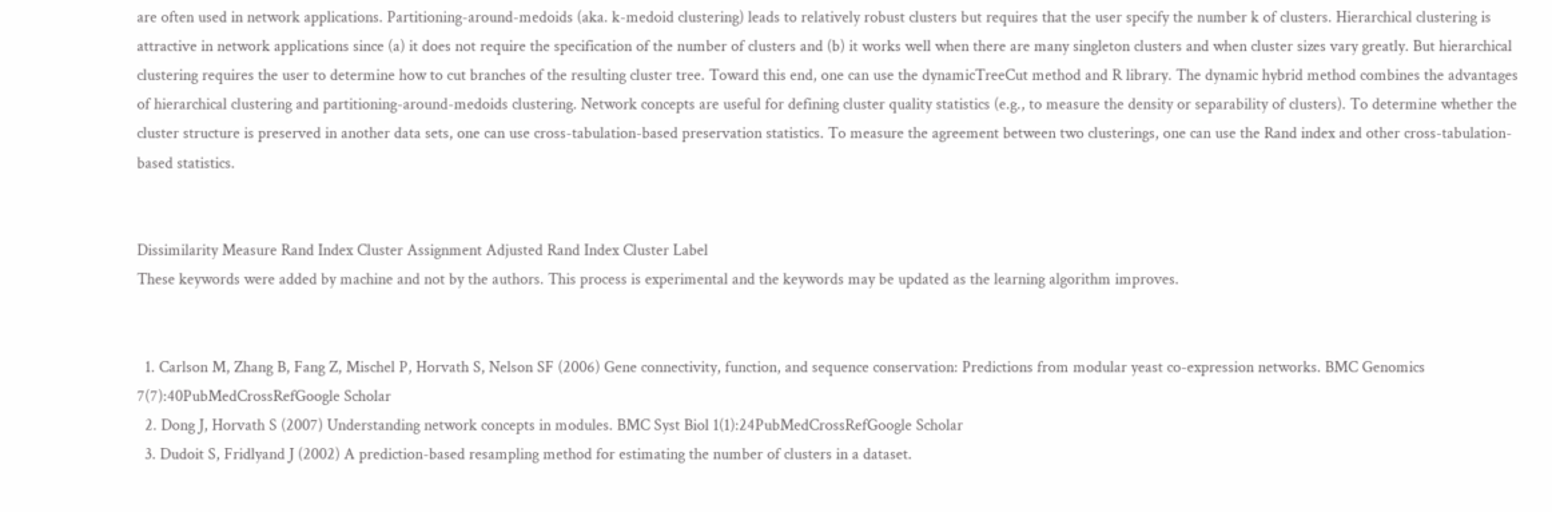are often used in network applications. Partitioning-around-medoids (aka. k-medoid clustering) leads to relatively robust clusters but requires that the user specify the number k of clusters. Hierarchical clustering is attractive in network applications since (a) it does not require the specification of the number of clusters and (b) it works well when there are many singleton clusters and when cluster sizes vary greatly. But hierarchical clustering requires the user to determine how to cut branches of the resulting cluster tree. Toward this end, one can use the dynamicTreeCut method and R library. The dynamic hybrid method combines the advantages of hierarchical clustering and partitioning-around-medoids clustering. Network concepts are useful for defining cluster quality statistics (e.g., to measure the density or separability of clusters). To determine whether the cluster structure is preserved in another data sets, one can use cross-tabulation-based preservation statistics. To measure the agreement between two clusterings, one can use the Rand index and other cross-tabulation-based statistics.


Dissimilarity Measure Rand Index Cluster Assignment Adjusted Rand Index Cluster Label
These keywords were added by machine and not by the authors. This process is experimental and the keywords may be updated as the learning algorithm improves.


  1. Carlson M, Zhang B, Fang Z, Mischel P, Horvath S, Nelson SF (2006) Gene connectivity, function, and sequence conservation: Predictions from modular yeast co-expression networks. BMC Genomics 7(7):40PubMedCrossRefGoogle Scholar
  2. Dong J, Horvath S (2007) Understanding network concepts in modules. BMC Syst Biol 1(1):24PubMedCrossRefGoogle Scholar
  3. Dudoit S, Fridlyand J (2002) A prediction-based resampling method for estimating the number of clusters in a dataset.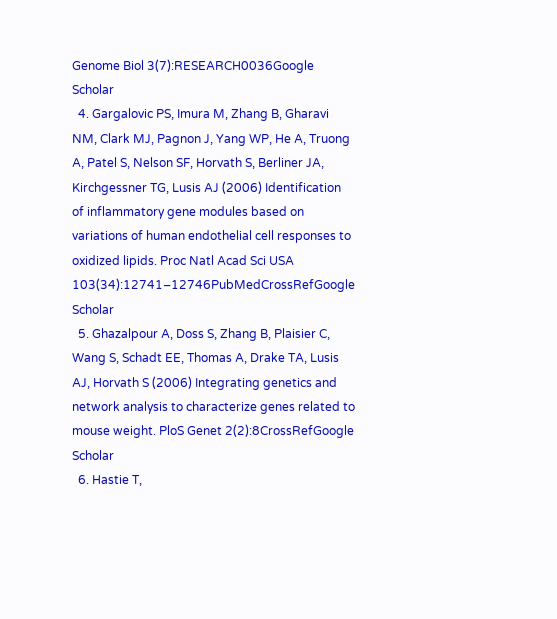Genome Biol 3(7):RESEARCH0036Google Scholar
  4. Gargalovic PS, Imura M, Zhang B, Gharavi NM, Clark MJ, Pagnon J, Yang WP, He A, Truong A, Patel S, Nelson SF, Horvath S, Berliner JA, Kirchgessner TG, Lusis AJ (2006) Identification of inflammatory gene modules based on variations of human endothelial cell responses to oxidized lipids. Proc Natl Acad Sci USA 103(34):12741–12746PubMedCrossRefGoogle Scholar
  5. Ghazalpour A, Doss S, Zhang B, Plaisier C, Wang S, Schadt EE, Thomas A, Drake TA, Lusis AJ, Horvath S (2006) Integrating genetics and network analysis to characterize genes related to mouse weight. PloS Genet 2(2):8CrossRefGoogle Scholar
  6. Hastie T,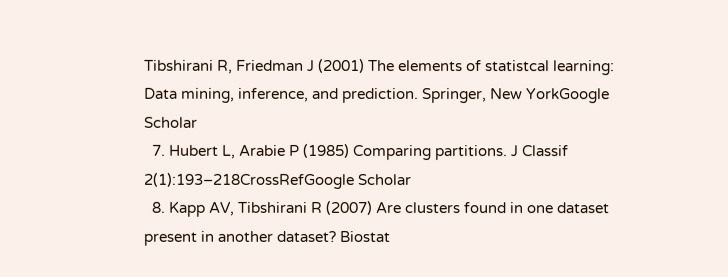Tibshirani R, Friedman J (2001) The elements of statistcal learning: Data mining, inference, and prediction. Springer, New YorkGoogle Scholar
  7. Hubert L, Arabie P (1985) Comparing partitions. J Classif 2(1):193–218CrossRefGoogle Scholar
  8. Kapp AV, Tibshirani R (2007) Are clusters found in one dataset present in another dataset? Biostat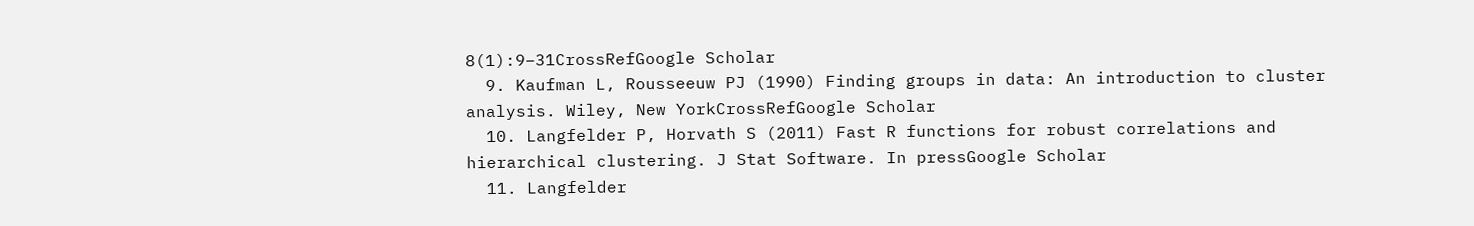8(1):9–31CrossRefGoogle Scholar
  9. Kaufman L, Rousseeuw PJ (1990) Finding groups in data: An introduction to cluster analysis. Wiley, New YorkCrossRefGoogle Scholar
  10. Langfelder P, Horvath S (2011) Fast R functions for robust correlations and hierarchical clustering. J Stat Software. In pressGoogle Scholar
  11. Langfelder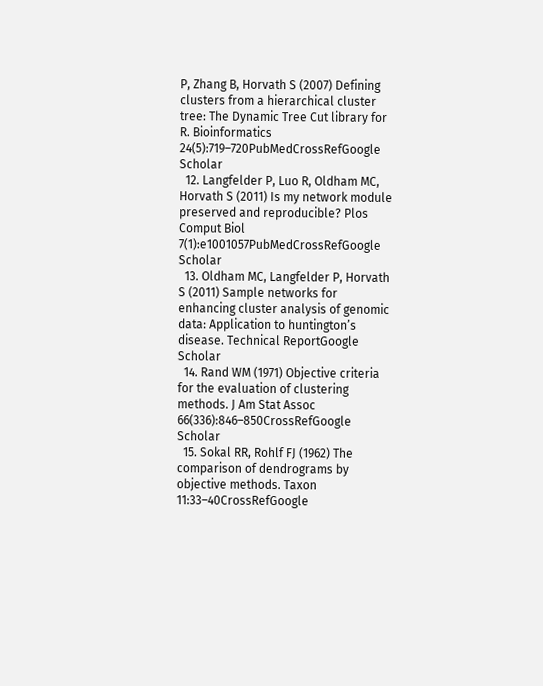P, Zhang B, Horvath S (2007) Defining clusters from a hierarchical cluster tree: The Dynamic Tree Cut library for R. Bioinformatics 24(5):719–720PubMedCrossRefGoogle Scholar
  12. Langfelder P, Luo R, Oldham MC, Horvath S (2011) Is my network module preserved and reproducible? Plos Comput Biol 7(1):e1001057PubMedCrossRefGoogle Scholar
  13. Oldham MC, Langfelder P, Horvath S (2011) Sample networks for enhancing cluster analysis of genomic data: Application to huntington’s disease. Technical ReportGoogle Scholar
  14. Rand WM (1971) Objective criteria for the evaluation of clustering methods. J Am Stat Assoc 66(336):846–850CrossRefGoogle Scholar
  15. Sokal RR, Rohlf FJ (1962) The comparison of dendrograms by objective methods. Taxon 11:33–40CrossRefGoogle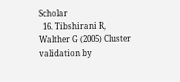Scholar
  16. Tibshirani R, Walther G (2005) Cluster validation by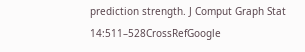prediction strength. J Comput Graph Stat 14:511–528CrossRefGoogle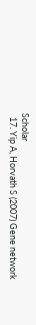Scholar
  17. Yip A, Horvath S (2007) Gene network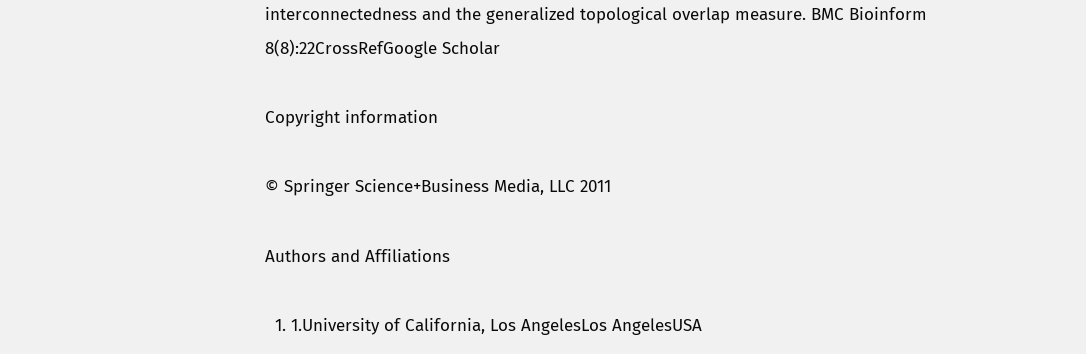interconnectedness and the generalized topological overlap measure. BMC Bioinform 8(8):22CrossRefGoogle Scholar

Copyright information

© Springer Science+Business Media, LLC 2011

Authors and Affiliations

  1. 1.University of California, Los AngelesLos AngelesUSA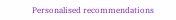Personalised recommendations